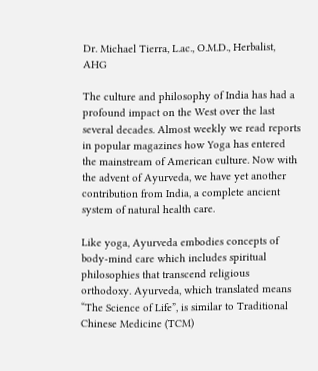Dr. Michael Tierra, L.ac., O.M.D., Herbalist, AHG

The culture and philosophy of India has had a profound impact on the West over the last several decades. Almost weekly we read reports in popular magazines how Yoga has entered the mainstream of American culture. Now with the advent of Ayurveda, we have yet another contribution from India, a complete ancient system of natural health care.

Like yoga, Ayurveda embodies concepts of body-mind care which includes spiritual philosophies that transcend religious orthodoxy. Ayurveda, which translated means “The Science of Life”, is similar to Traditional Chinese Medicine (TCM)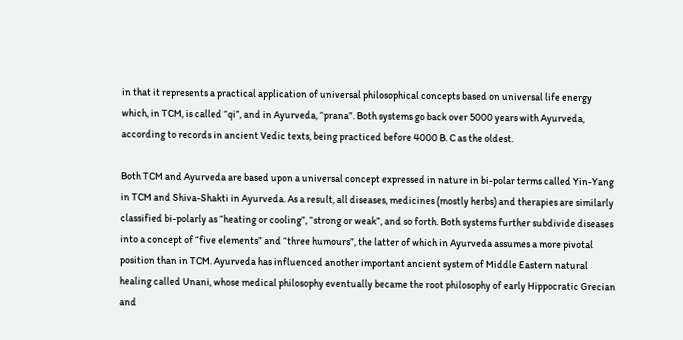in that it represents a practical application of universal philosophical concepts based on universal life energy which, in TCM, is called “qi”, and in Ayurveda, “prana”. Both systems go back over 5000 years with Ayurveda, according to records in ancient Vedic texts, being practiced before 4000 B. C as the oldest.

Both TCM and Ayurveda are based upon a universal concept expressed in nature in bi-polar terms called Yin-Yang in TCM and Shiva-Shakti in Ayurveda. As a result, all diseases, medicines (mostly herbs) and therapies are similarly classified bi-polarly as “heating or cooling”, “strong or weak”, and so forth. Both systems further subdivide diseases into a concept of “five elements” and “three humours”, the latter of which in Ayurveda assumes a more pivotal position than in TCM. Ayurveda has influenced another important ancient system of Middle Eastern natural healing called Unani, whose medical philosophy eventually became the root philosophy of early Hippocratic Grecian and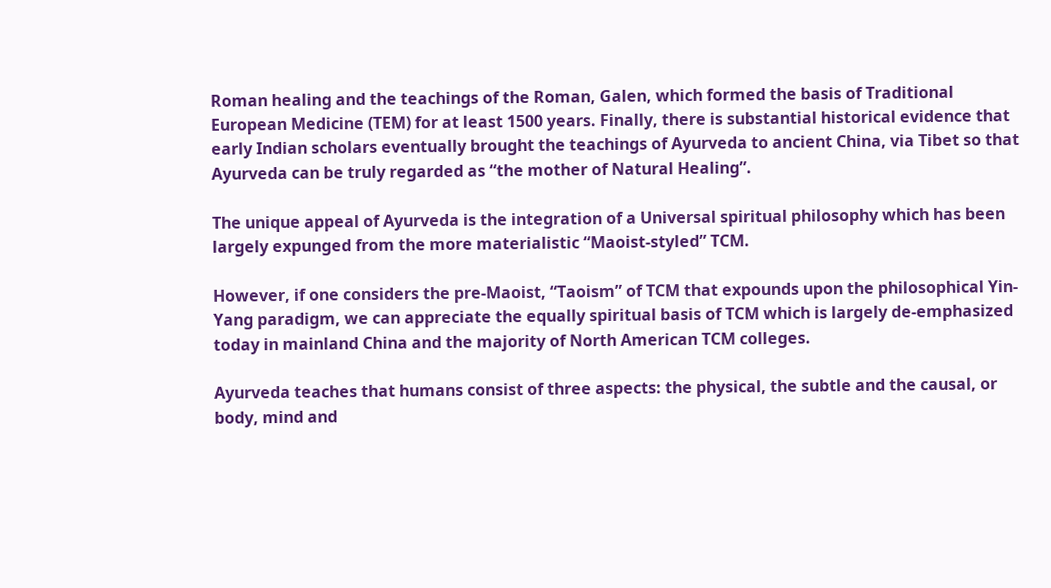Roman healing and the teachings of the Roman, Galen, which formed the basis of Traditional European Medicine (TEM) for at least 1500 years. Finally, there is substantial historical evidence that early Indian scholars eventually brought the teachings of Ayurveda to ancient China, via Tibet so that Ayurveda can be truly regarded as “the mother of Natural Healing”.

The unique appeal of Ayurveda is the integration of a Universal spiritual philosophy which has been largely expunged from the more materialistic “Maoist-styled” TCM.

However, if one considers the pre-Maoist, “Taoism” of TCM that expounds upon the philosophical Yin-Yang paradigm, we can appreciate the equally spiritual basis of TCM which is largely de-emphasized today in mainland China and the majority of North American TCM colleges.

Ayurveda teaches that humans consist of three aspects: the physical, the subtle and the causal, or body, mind and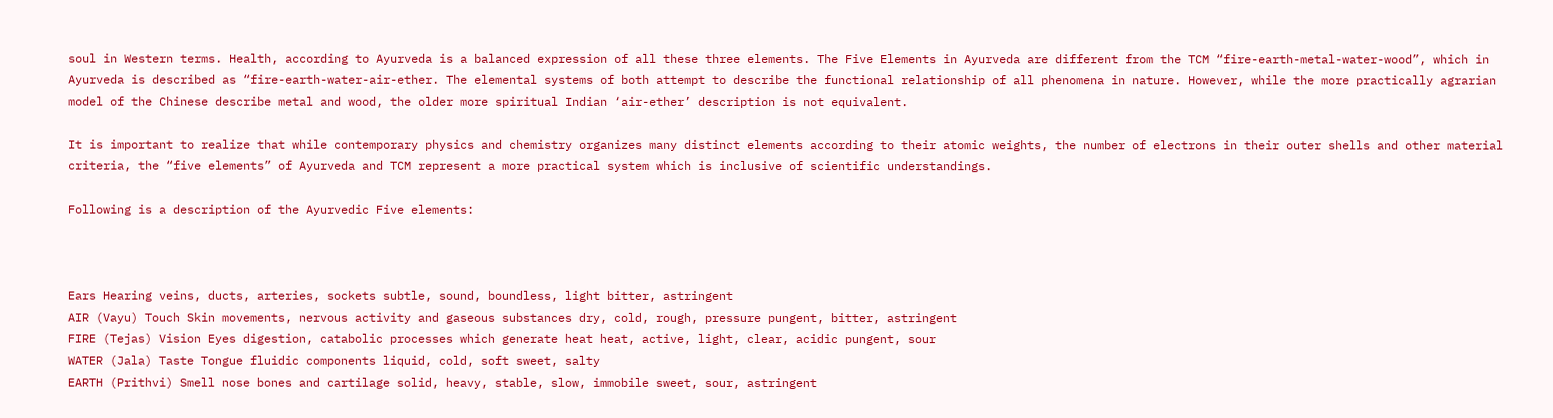soul in Western terms. Health, according to Ayurveda is a balanced expression of all these three elements. The Five Elements in Ayurveda are different from the TCM “fire-earth-metal-water-wood”, which in Ayurveda is described as “fire-earth-water-air-ether. The elemental systems of both attempt to describe the functional relationship of all phenomena in nature. However, while the more practically agrarian model of the Chinese describe metal and wood, the older more spiritual Indian ‘air-ether’ description is not equivalent.

It is important to realize that while contemporary physics and chemistry organizes many distinct elements according to their atomic weights, the number of electrons in their outer shells and other material criteria, the “five elements” of Ayurveda and TCM represent a more practical system which is inclusive of scientific understandings.

Following is a description of the Ayurvedic Five elements:



Ears Hearing veins, ducts, arteries, sockets subtle, sound, boundless, light bitter, astringent
AIR (Vayu) Touch Skin movements, nervous activity and gaseous substances dry, cold, rough, pressure pungent, bitter, astringent
FIRE (Tejas) Vision Eyes digestion, catabolic processes which generate heat heat, active, light, clear, acidic pungent, sour
WATER (Jala) Taste Tongue fluidic components liquid, cold, soft sweet, salty
EARTH (Prithvi) Smell nose bones and cartilage solid, heavy, stable, slow, immobile sweet, sour, astringent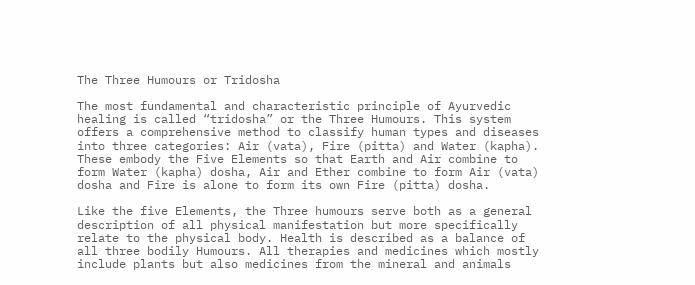The Three Humours or Tridosha

The most fundamental and characteristic principle of Ayurvedic healing is called “tridosha” or the Three Humours. This system offers a comprehensive method to classify human types and diseases into three categories: Air (vata), Fire (pitta) and Water (kapha). These embody the Five Elements so that Earth and Air combine to form Water (kapha) dosha, Air and Ether combine to form Air (vata) dosha and Fire is alone to form its own Fire (pitta) dosha.

Like the five Elements, the Three humours serve both as a general description of all physical manifestation but more specifically relate to the physical body. Health is described as a balance of all three bodily Humours. All therapies and medicines which mostly include plants but also medicines from the mineral and animals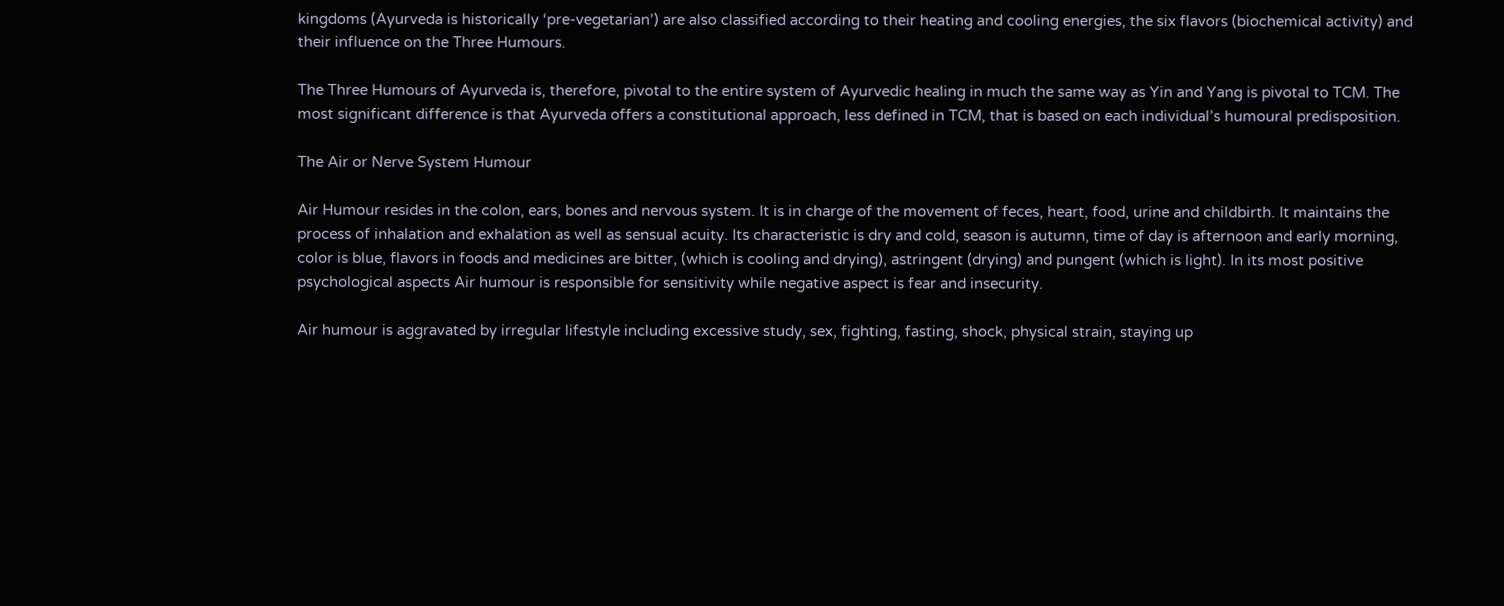kingdoms (Ayurveda is historically ‘pre-vegetarian’) are also classified according to their heating and cooling energies, the six flavors (biochemical activity) and their influence on the Three Humours.

The Three Humours of Ayurveda is, therefore, pivotal to the entire system of Ayurvedic healing in much the same way as Yin and Yang is pivotal to TCM. The most significant difference is that Ayurveda offers a constitutional approach, less defined in TCM, that is based on each individual’s humoural predisposition.

The Air or Nerve System Humour

Air Humour resides in the colon, ears, bones and nervous system. It is in charge of the movement of feces, heart, food, urine and childbirth. It maintains the process of inhalation and exhalation as well as sensual acuity. Its characteristic is dry and cold, season is autumn, time of day is afternoon and early morning, color is blue, flavors in foods and medicines are bitter, (which is cooling and drying), astringent (drying) and pungent (which is light). In its most positive psychological aspects Air humour is responsible for sensitivity while negative aspect is fear and insecurity.

Air humour is aggravated by irregular lifestyle including excessive study, sex, fighting, fasting, shock, physical strain, staying up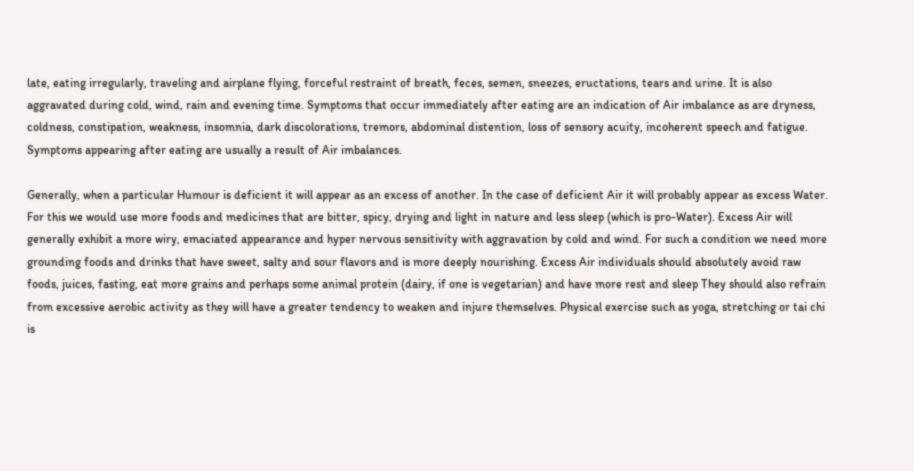late, eating irregularly, traveling and airplane flying, forceful restraint of breath, feces, semen, sneezes, eructations, tears and urine. It is also aggravated during cold, wind, rain and evening time. Symptoms that occur immediately after eating are an indication of Air imbalance as are dryness, coldness, constipation, weakness, insomnia, dark discolorations, tremors, abdominal distention, loss of sensory acuity, incoherent speech and fatigue. Symptoms appearing after eating are usually a result of Air imbalances.

Generally, when a particular Humour is deficient it will appear as an excess of another. In the case of deficient Air it will probably appear as excess Water. For this we would use more foods and medicines that are bitter, spicy, drying and light in nature and less sleep (which is pro-Water). Excess Air will generally exhibit a more wiry, emaciated appearance and hyper nervous sensitivity with aggravation by cold and wind. For such a condition we need more grounding foods and drinks that have sweet, salty and sour flavors and is more deeply nourishing. Excess Air individuals should absolutely avoid raw foods, juices, fasting, eat more grains and perhaps some animal protein (dairy, if one is vegetarian) and have more rest and sleep They should also refrain from excessive aerobic activity as they will have a greater tendency to weaken and injure themselves. Physical exercise such as yoga, stretching or tai chi is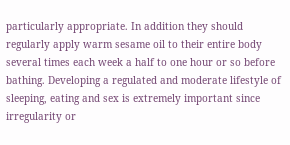particularly appropriate. In addition they should regularly apply warm sesame oil to their entire body several times each week a half to one hour or so before bathing. Developing a regulated and moderate lifestyle of sleeping, eating and sex is extremely important since irregularity or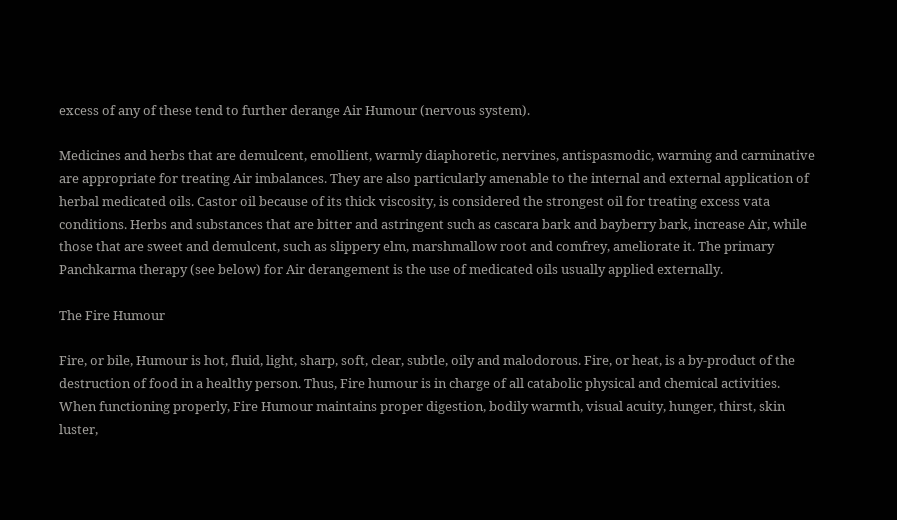excess of any of these tend to further derange Air Humour (nervous system).

Medicines and herbs that are demulcent, emollient, warmly diaphoretic, nervines, antispasmodic, warming and carminative are appropriate for treating Air imbalances. They are also particularly amenable to the internal and external application of herbal medicated oils. Castor oil because of its thick viscosity, is considered the strongest oil for treating excess vata conditions. Herbs and substances that are bitter and astringent such as cascara bark and bayberry bark, increase Air, while those that are sweet and demulcent, such as slippery elm, marshmallow root and comfrey, ameliorate it. The primary Panchkarma therapy (see below) for Air derangement is the use of medicated oils usually applied externally.

The Fire Humour

Fire, or bile, Humour is hot, fluid, light, sharp, soft, clear, subtle, oily and malodorous. Fire, or heat, is a by-product of the destruction of food in a healthy person. Thus, Fire humour is in charge of all catabolic physical and chemical activities. When functioning properly, Fire Humour maintains proper digestion, bodily warmth, visual acuity, hunger, thirst, skin luster,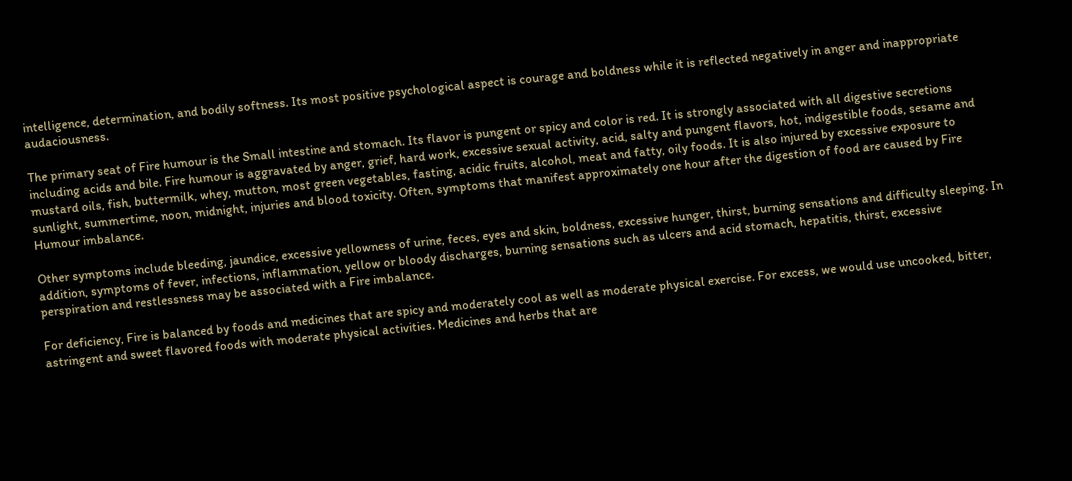intelligence, determination, and bodily softness. Its most positive psychological aspect is courage and boldness while it is reflected negatively in anger and inappropriate audaciousness.

The primary seat of Fire humour is the Small intestine and stomach. Its flavor is pungent or spicy and color is red. It is strongly associated with all digestive secretions including acids and bile. Fire humour is aggravated by anger, grief, hard work, excessive sexual activity, acid, salty and pungent flavors, hot, indigestible foods, sesame and mustard oils, fish, buttermilk, whey, mutton, most green vegetables, fasting, acidic fruits, alcohol, meat and fatty, oily foods. It is also injured by excessive exposure to sunlight, summertime, noon, midnight, injuries and blood toxicity. Often, symptoms that manifest approximately one hour after the digestion of food are caused by Fire Humour imbalance.

Other symptoms include bleeding, jaundice, excessive yellowness of urine, feces, eyes and skin, boldness, excessive hunger, thirst, burning sensations and difficulty sleeping. In addition, symptoms of fever, infections, inflammation, yellow or bloody discharges, burning sensations such as ulcers and acid stomach, hepatitis, thirst, excessive perspiration and restlessness may be associated with a Fire imbalance.

For deficiency, Fire is balanced by foods and medicines that are spicy and moderately cool as well as moderate physical exercise. For excess, we would use uncooked, bitter, astringent and sweet flavored foods with moderate physical activities. Medicines and herbs that are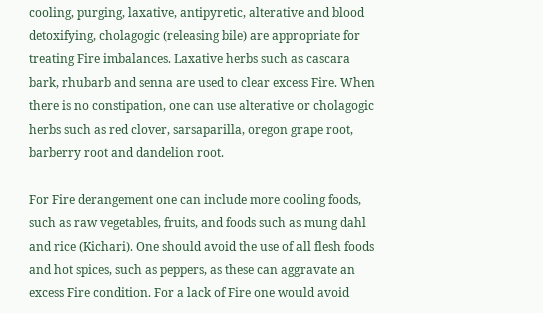cooling, purging, laxative, antipyretic, alterative and blood detoxifying, cholagogic (releasing bile) are appropriate for treating Fire imbalances. Laxative herbs such as cascara bark, rhubarb and senna are used to clear excess Fire. When there is no constipation, one can use alterative or cholagogic herbs such as red clover, sarsaparilla, oregon grape root, barberry root and dandelion root.

For Fire derangement one can include more cooling foods, such as raw vegetables, fruits, and foods such as mung dahl and rice (Kichari). One should avoid the use of all flesh foods and hot spices, such as peppers, as these can aggravate an excess Fire condition. For a lack of Fire one would avoid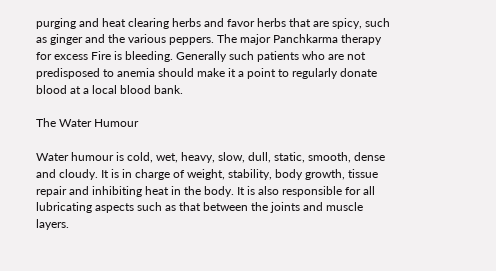purging and heat clearing herbs and favor herbs that are spicy, such as ginger and the various peppers. The major Panchkarma therapy for excess Fire is bleeding. Generally such patients who are not predisposed to anemia should make it a point to regularly donate blood at a local blood bank.

The Water Humour

Water humour is cold, wet, heavy, slow, dull, static, smooth, dense and cloudy. It is in charge of weight, stability, body growth, tissue repair and inhibiting heat in the body. It is also responsible for all lubricating aspects such as that between the joints and muscle layers.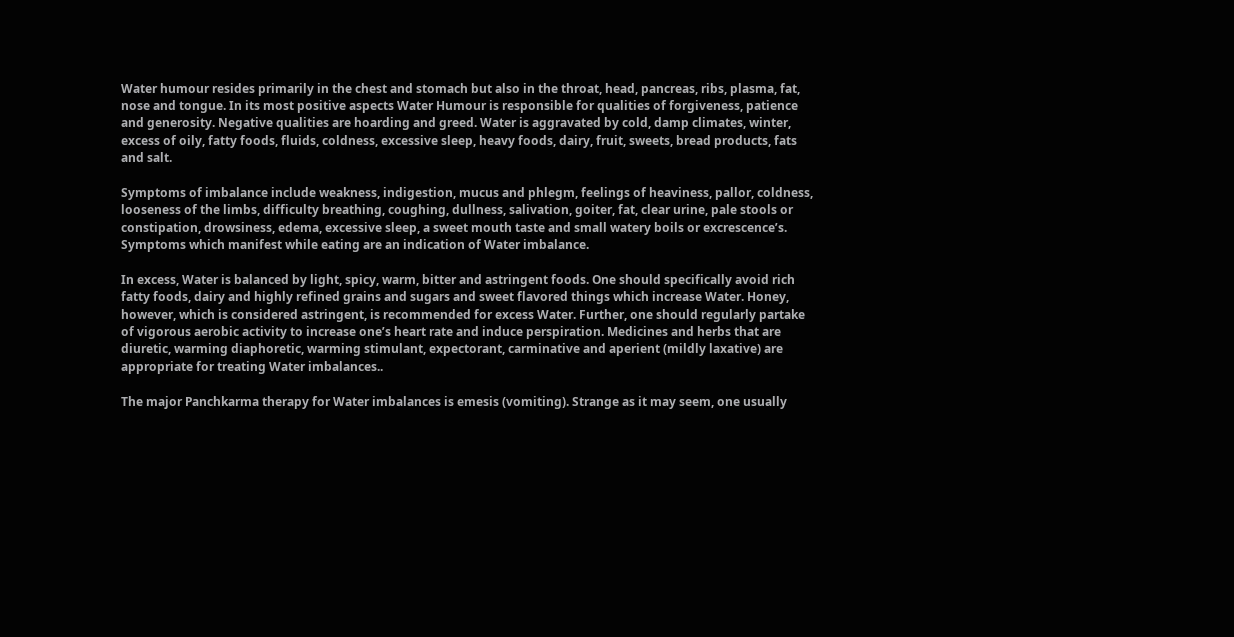Water humour resides primarily in the chest and stomach but also in the throat, head, pancreas, ribs, plasma, fat, nose and tongue. In its most positive aspects Water Humour is responsible for qualities of forgiveness, patience and generosity. Negative qualities are hoarding and greed. Water is aggravated by cold, damp climates, winter, excess of oily, fatty foods, fluids, coldness, excessive sleep, heavy foods, dairy, fruit, sweets, bread products, fats and salt.

Symptoms of imbalance include weakness, indigestion, mucus and phlegm, feelings of heaviness, pallor, coldness, looseness of the limbs, difficulty breathing, coughing, dullness, salivation, goiter, fat, clear urine, pale stools or constipation, drowsiness, edema, excessive sleep, a sweet mouth taste and small watery boils or excrescence’s. Symptoms which manifest while eating are an indication of Water imbalance.

In excess, Water is balanced by light, spicy, warm, bitter and astringent foods. One should specifically avoid rich fatty foods, dairy and highly refined grains and sugars and sweet flavored things which increase Water. Honey, however, which is considered astringent, is recommended for excess Water. Further, one should regularly partake of vigorous aerobic activity to increase one’s heart rate and induce perspiration. Medicines and herbs that are diuretic, warming diaphoretic, warming stimulant, expectorant, carminative and aperient (mildly laxative) are appropriate for treating Water imbalances..

The major Panchkarma therapy for Water imbalances is emesis (vomiting). Strange as it may seem, one usually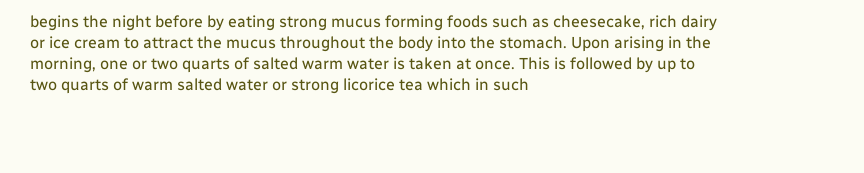begins the night before by eating strong mucus forming foods such as cheesecake, rich dairy or ice cream to attract the mucus throughout the body into the stomach. Upon arising in the morning, one or two quarts of salted warm water is taken at once. This is followed by up to two quarts of warm salted water or strong licorice tea which in such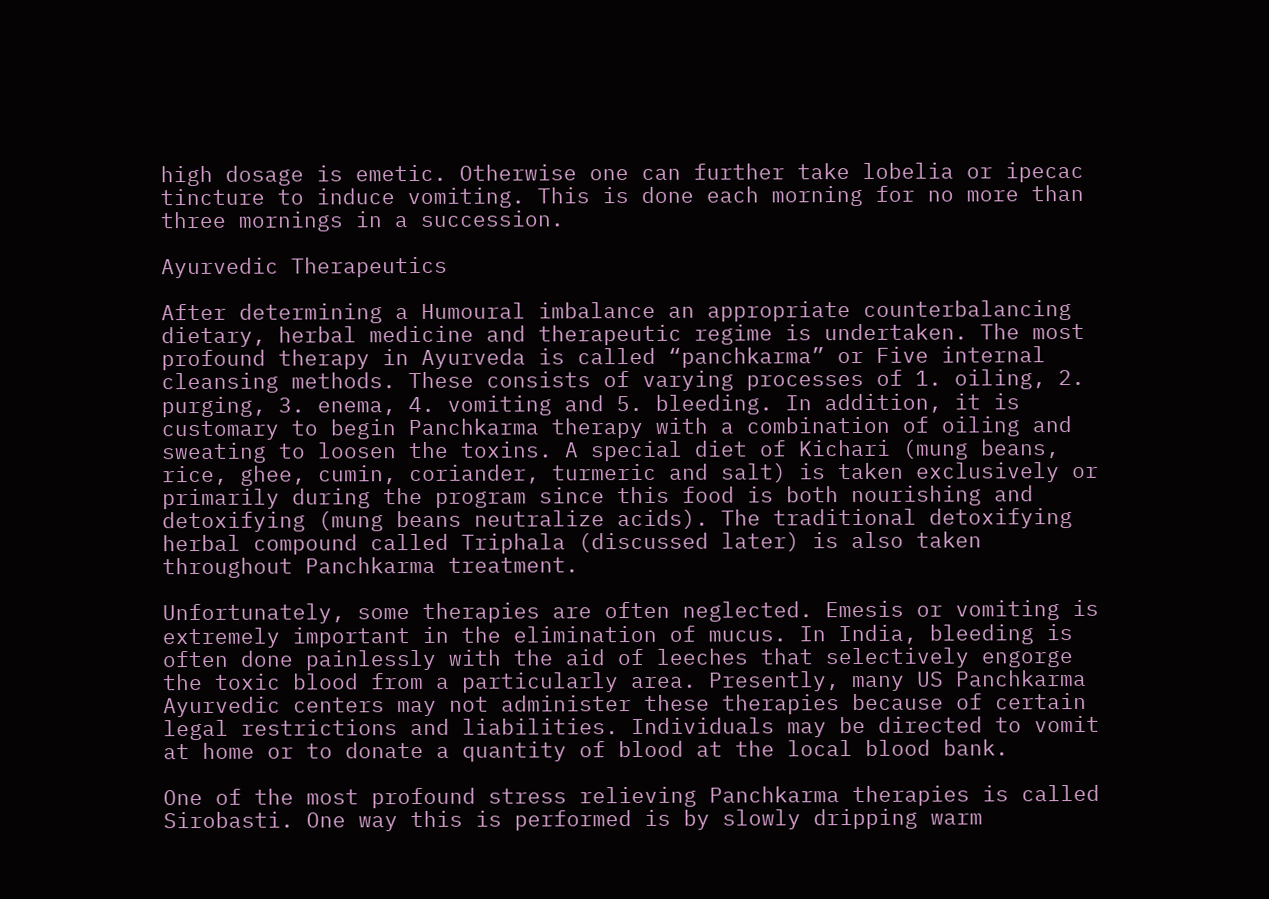high dosage is emetic. Otherwise one can further take lobelia or ipecac tincture to induce vomiting. This is done each morning for no more than three mornings in a succession.

Ayurvedic Therapeutics

After determining a Humoural imbalance an appropriate counterbalancing dietary, herbal medicine and therapeutic regime is undertaken. The most profound therapy in Ayurveda is called “panchkarma” or Five internal cleansing methods. These consists of varying processes of 1. oiling, 2. purging, 3. enema, 4. vomiting and 5. bleeding. In addition, it is customary to begin Panchkarma therapy with a combination of oiling and sweating to loosen the toxins. A special diet of Kichari (mung beans, rice, ghee, cumin, coriander, turmeric and salt) is taken exclusively or primarily during the program since this food is both nourishing and detoxifying (mung beans neutralize acids). The traditional detoxifying herbal compound called Triphala (discussed later) is also taken throughout Panchkarma treatment.

Unfortunately, some therapies are often neglected. Emesis or vomiting is extremely important in the elimination of mucus. In India, bleeding is often done painlessly with the aid of leeches that selectively engorge the toxic blood from a particularly area. Presently, many US Panchkarma Ayurvedic centers may not administer these therapies because of certain legal restrictions and liabilities. Individuals may be directed to vomit at home or to donate a quantity of blood at the local blood bank.

One of the most profound stress relieving Panchkarma therapies is called Sirobasti. One way this is performed is by slowly dripping warm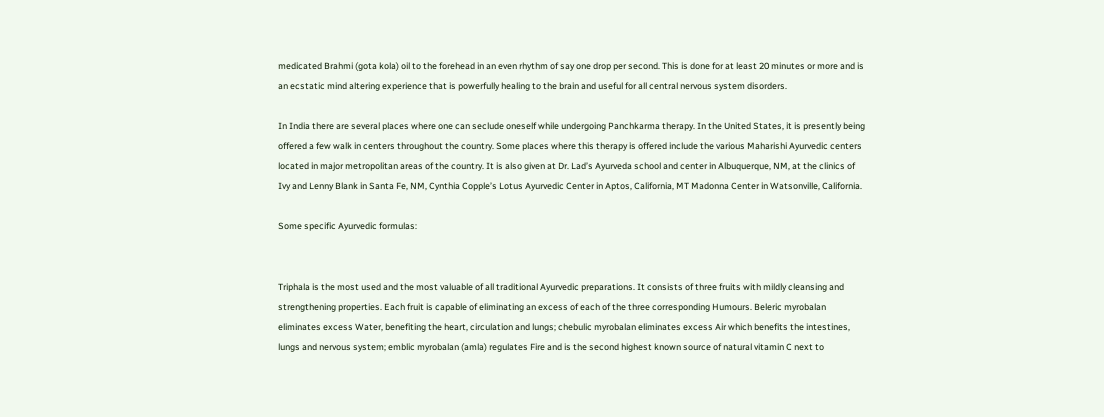medicated Brahmi (gota kola) oil to the forehead in an even rhythm of say one drop per second. This is done for at least 20 minutes or more and is an ecstatic mind altering experience that is powerfully healing to the brain and useful for all central nervous system disorders.

In India there are several places where one can seclude oneself while undergoing Panchkarma therapy. In the United States, it is presently being offered a few walk in centers throughout the country. Some places where this therapy is offered include the various Maharishi Ayurvedic centers located in major metropolitan areas of the country. It is also given at Dr. Lad’s Ayurveda school and center in Albuquerque, NM, at the clinics of Ivy and Lenny Blank in Santa Fe, NM, Cynthia Copple’s Lotus Ayurvedic Center in Aptos, California, MT Madonna Center in Watsonville, California.

Some specific Ayurvedic formulas:


Triphala is the most used and the most valuable of all traditional Ayurvedic preparations. It consists of three fruits with mildly cleansing and strengthening properties. Each fruit is capable of eliminating an excess of each of the three corresponding Humours. Beleric myrobalan eliminates excess Water, benefiting the heart, circulation and lungs; chebulic myrobalan eliminates excess Air which benefits the intestines, lungs and nervous system; emblic myrobalan (amla) regulates Fire and is the second highest known source of natural vitamin C next to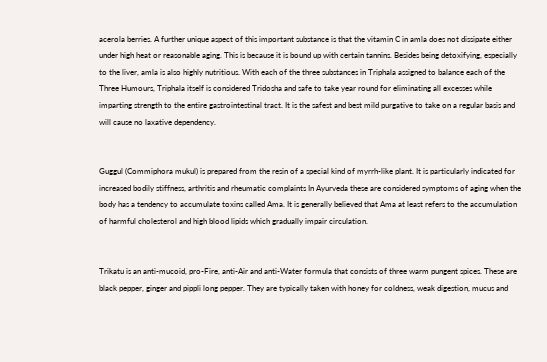acerola berries. A further unique aspect of this important substance is that the vitamin C in amla does not dissipate either under high heat or reasonable aging. This is because it is bound up with certain tannins. Besides being detoxifying, especially to the liver, amla is also highly nutritious. With each of the three substances in Triphala assigned to balance each of the Three Humours, Triphala itself is considered Tridosha and safe to take year round for eliminating all excesses while imparting strength to the entire gastrointestinal tract. It is the safest and best mild purgative to take on a regular basis and will cause no laxative dependency.


Guggul (Commiphora mukul) is prepared from the resin of a special kind of myrrh-like plant. It is particularly indicated for increased bodily stiffness, arthritis and rheumatic complaints In Ayurveda these are considered symptoms of aging when the body has a tendency to accumulate toxins called Ama. It is generally believed that Ama at least refers to the accumulation of harmful cholesterol and high blood lipids which gradually impair circulation.


Trikatu is an anti-mucoid, pro-Fire, anti-Air and anti-Water formula that consists of three warm pungent spices. These are black pepper, ginger and pippli long pepper. They are typically taken with honey for coldness, weak digestion, mucus and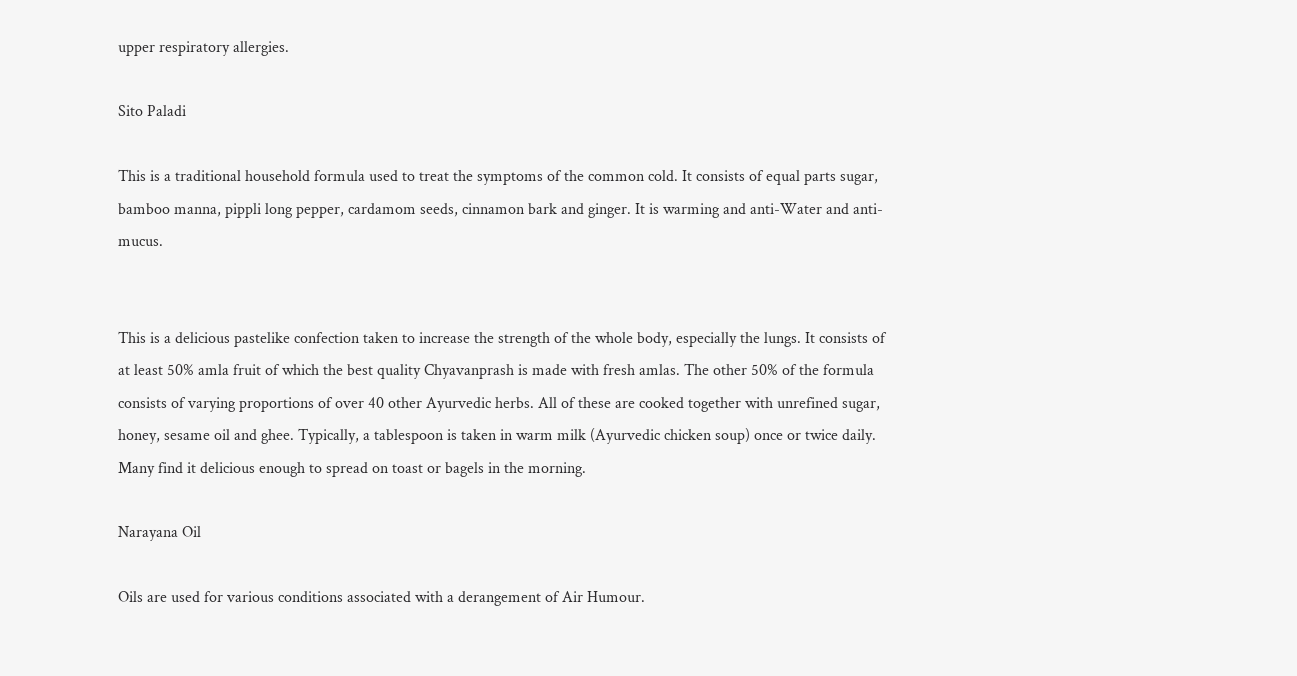upper respiratory allergies.

Sito Paladi

This is a traditional household formula used to treat the symptoms of the common cold. It consists of equal parts sugar, bamboo manna, pippli long pepper, cardamom seeds, cinnamon bark and ginger. It is warming and anti-Water and anti-mucus.


This is a delicious pastelike confection taken to increase the strength of the whole body, especially the lungs. It consists of at least 50% amla fruit of which the best quality Chyavanprash is made with fresh amlas. The other 50% of the formula consists of varying proportions of over 40 other Ayurvedic herbs. All of these are cooked together with unrefined sugar, honey, sesame oil and ghee. Typically, a tablespoon is taken in warm milk (Ayurvedic chicken soup) once or twice daily. Many find it delicious enough to spread on toast or bagels in the morning.

Narayana Oil

Oils are used for various conditions associated with a derangement of Air Humour.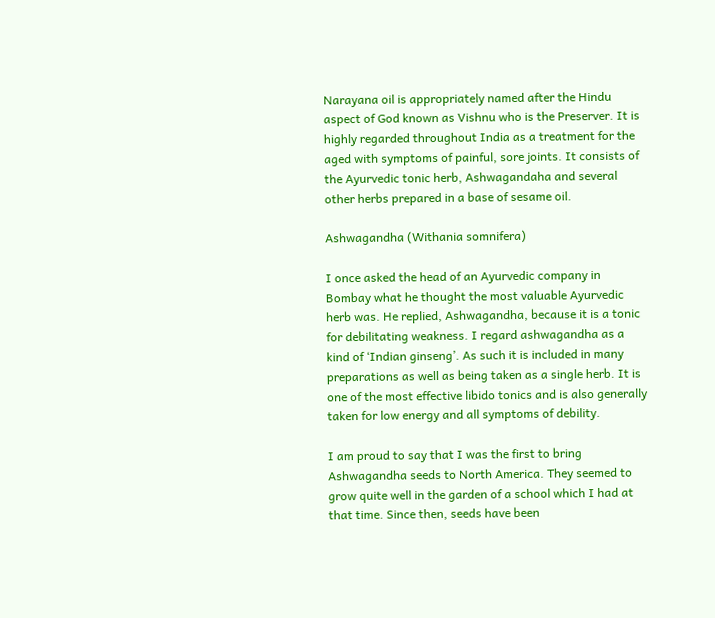Narayana oil is appropriately named after the Hindu aspect of God known as Vishnu who is the Preserver. It is highly regarded throughout India as a treatment for the aged with symptoms of painful, sore joints. It consists of the Ayurvedic tonic herb, Ashwagandaha and several other herbs prepared in a base of sesame oil.

Ashwagandha (Withania somnifera)

I once asked the head of an Ayurvedic company in Bombay what he thought the most valuable Ayurvedic herb was. He replied, Ashwagandha, because it is a tonic for debilitating weakness. I regard ashwagandha as a kind of ‘Indian ginseng’. As such it is included in many preparations as well as being taken as a single herb. It is one of the most effective libido tonics and is also generally taken for low energy and all symptoms of debility.

I am proud to say that I was the first to bring Ashwagandha seeds to North America. They seemed to grow quite well in the garden of a school which I had at that time. Since then, seeds have been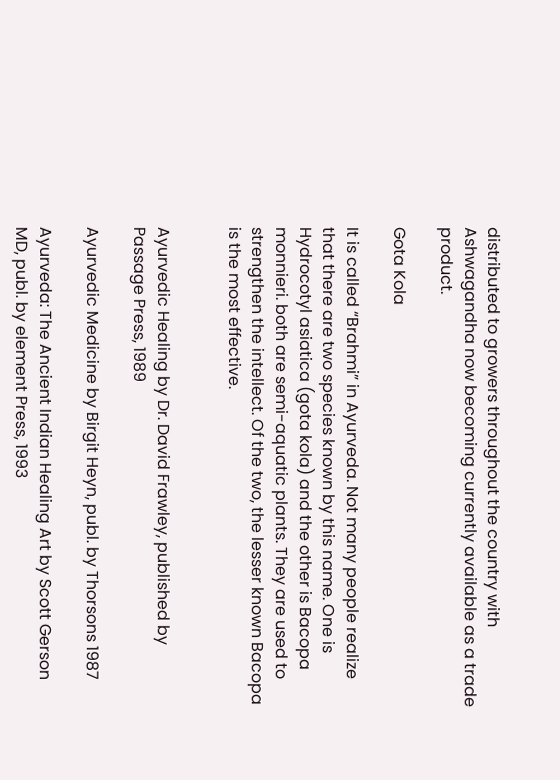distributed to growers throughout the country with Ashwagandha now becoming currently available as a trade product.

Gota Kola

It is called “Brahmi” in Ayurveda. Not many people realize that there are two species known by this name. One is Hydrocotyl asiatica (gota kola) and the other is Bacopa monnieri. both are semi-aquatic plants. They are used to strengthen the intellect. Of the two, the lesser known Bacopa is the most effective.


Ayurvedic Healing by Dr. David Frawley, published by Passage Press, 1989

Ayurvedic Medicine by Birgit Heyn, publ. by Thorsons 1987

Ayurveda: The Ancient Indian Healing Art by Scott Gerson MD, publ. by element Press, 1993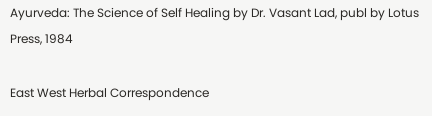Ayurveda: The Science of Self Healing by Dr. Vasant Lad, publ by Lotus Press, 1984

East West Herbal Correspondence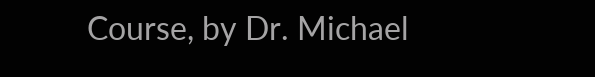Course, by Dr. Michael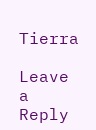Tierra

Leave a Reply